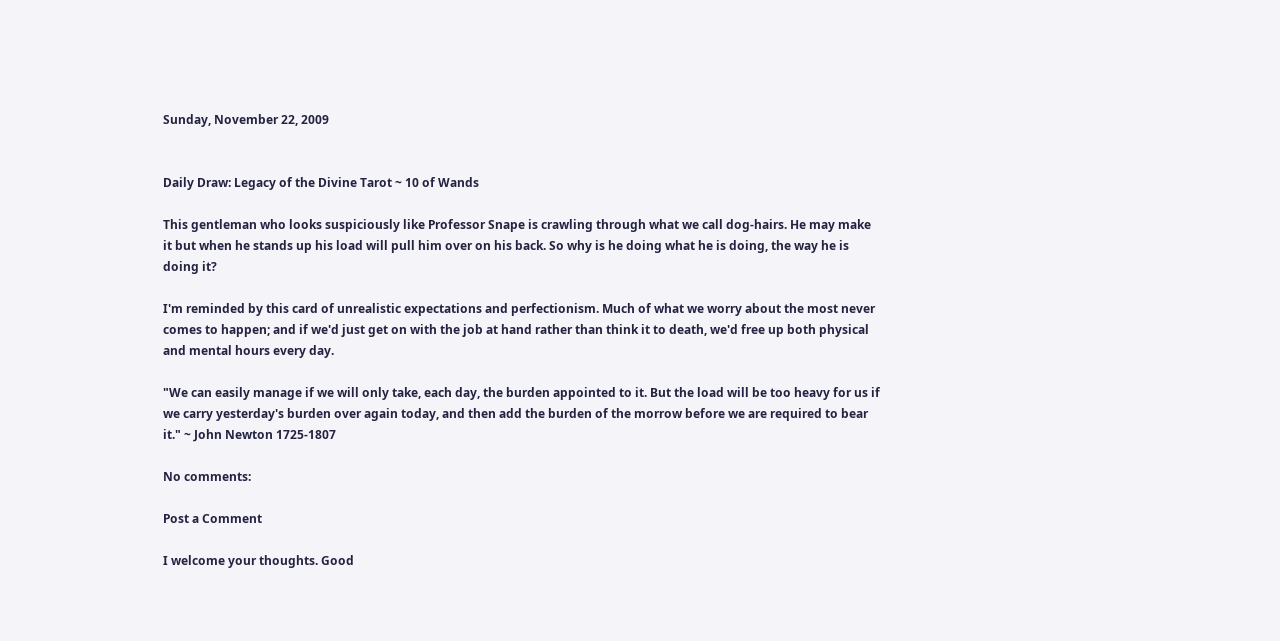Sunday, November 22, 2009


Daily Draw: Legacy of the Divine Tarot ~ 10 of Wands

This gentleman who looks suspiciously like Professor Snape is crawling through what we call dog-hairs. He may make it but when he stands up his load will pull him over on his back. So why is he doing what he is doing, the way he is doing it?

I'm reminded by this card of unrealistic expectations and perfectionism. Much of what we worry about the most never comes to happen; and if we'd just get on with the job at hand rather than think it to death, we'd free up both physical and mental hours every day.

"We can easily manage if we will only take, each day, the burden appointed to it. But the load will be too heavy for us if we carry yesterday's burden over again today, and then add the burden of the morrow before we are required to bear it." ~ John Newton 1725-1807

No comments:

Post a Comment

I welcome your thoughts. Good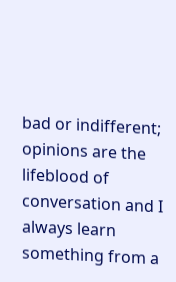bad or indifferent; opinions are the lifeblood of conversation and I always learn something from a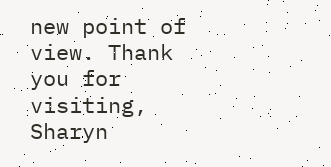new point of view. Thank you for visiting, Sharyn